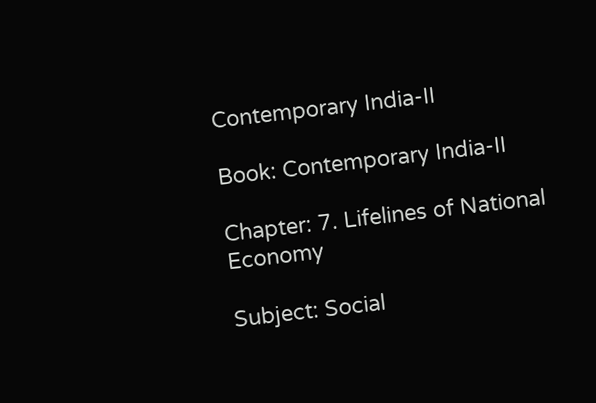Contemporary India-II

Book: Contemporary India-II

Chapter: 7. Lifelines of National Economy

Subject: Social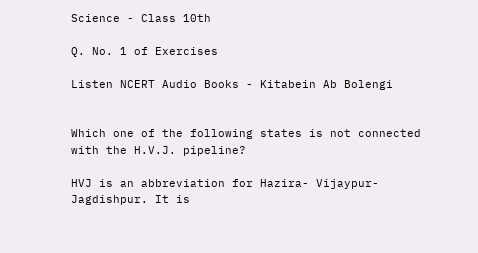Science - Class 10th

Q. No. 1 of Exercises

Listen NCERT Audio Books - Kitabein Ab Bolengi


Which one of the following states is not connected with the H.V.J. pipeline?

HVJ is an abbreviation for Hazira- Vijaypur- Jagdishpur. It is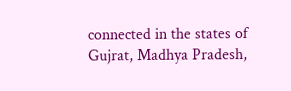connected in the states of Gujrat, Madhya Pradesh,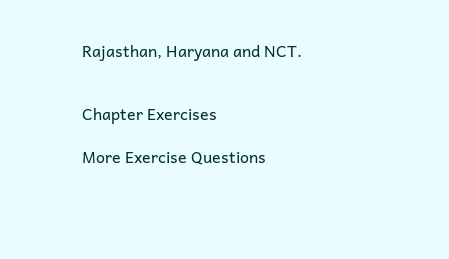Rajasthan, Haryana and NCT.


Chapter Exercises

More Exercise Questions